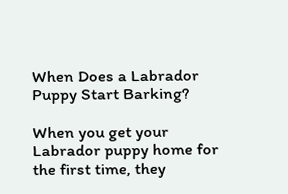When Does a Labrador Puppy Start Barking?

When you get your Labrador puppy home for the first time, they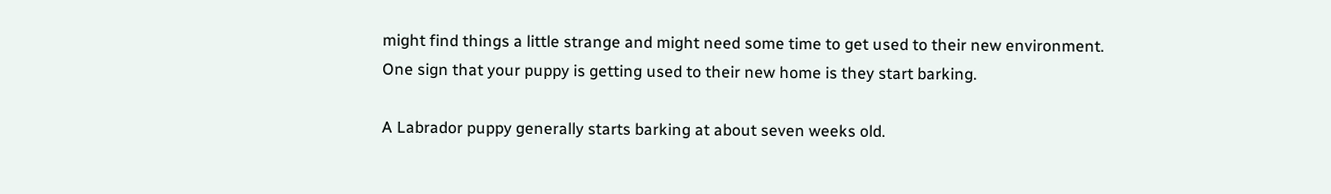might find things a little strange and might need some time to get used to their new environment. One sign that your puppy is getting used to their new home is they start barking.

A Labrador puppy generally starts barking at about seven weeks old.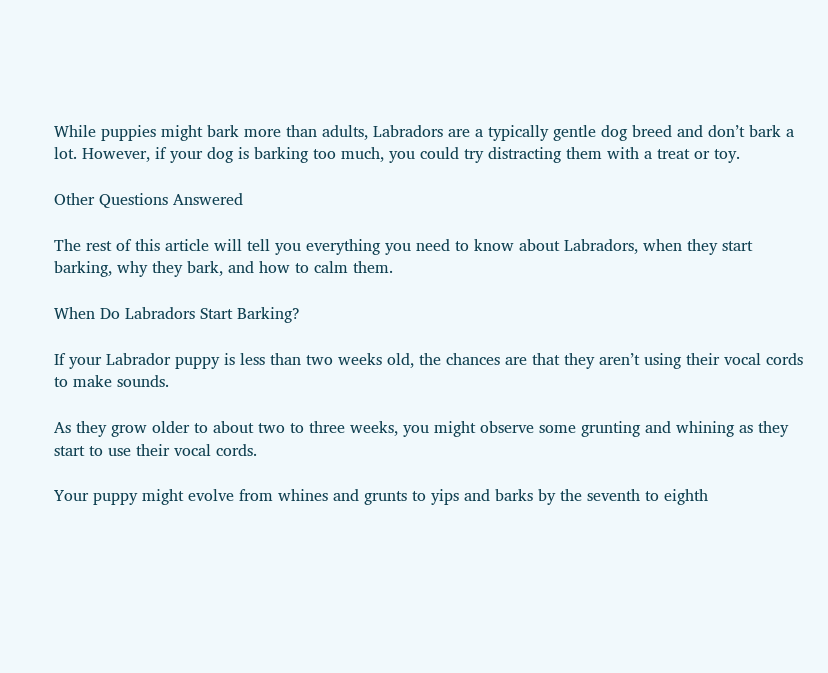While puppies might bark more than adults, Labradors are a typically gentle dog breed and don’t bark a lot. However, if your dog is barking too much, you could try distracting them with a treat or toy.

Other Questions Answered

The rest of this article will tell you everything you need to know about Labradors, when they start barking, why they bark, and how to calm them.

When Do Labradors Start Barking?

If your Labrador puppy is less than two weeks old, the chances are that they aren’t using their vocal cords to make sounds.

As they grow older to about two to three weeks, you might observe some grunting and whining as they start to use their vocal cords.

Your puppy might evolve from whines and grunts to yips and barks by the seventh to eighth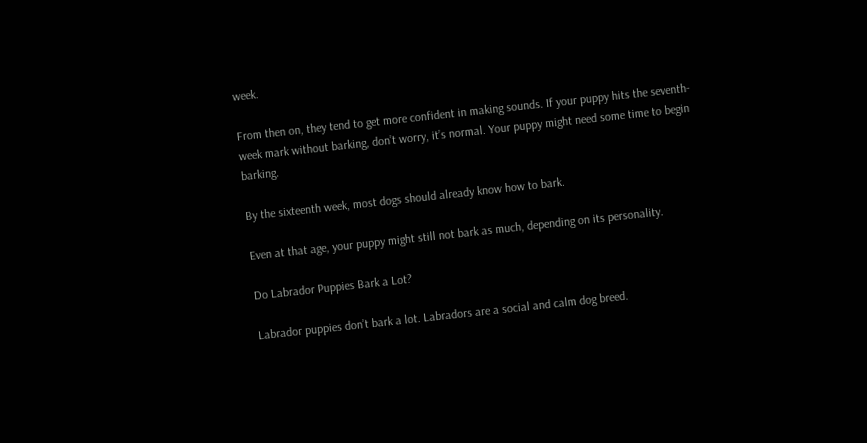week.

From then on, they tend to get more confident in making sounds. If your puppy hits the seventh-week mark without barking, don’t worry, it’s normal. Your puppy might need some time to begin barking.

By the sixteenth week, most dogs should already know how to bark.

Even at that age, your puppy might still not bark as much, depending on its personality.

Do Labrador Puppies Bark a Lot?

Labrador puppies don’t bark a lot. Labradors are a social and calm dog breed.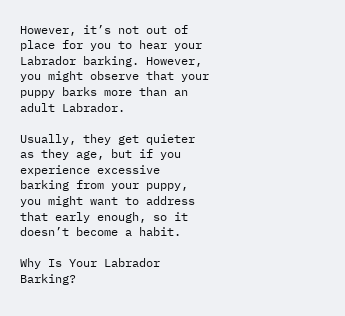However, it’s not out of place for you to hear your Labrador barking. However, you might observe that your puppy barks more than an adult Labrador.

Usually, they get quieter as they age, but if you experience excessive barking from your puppy, you might want to address that early enough, so it doesn’t become a habit.

Why Is Your Labrador Barking?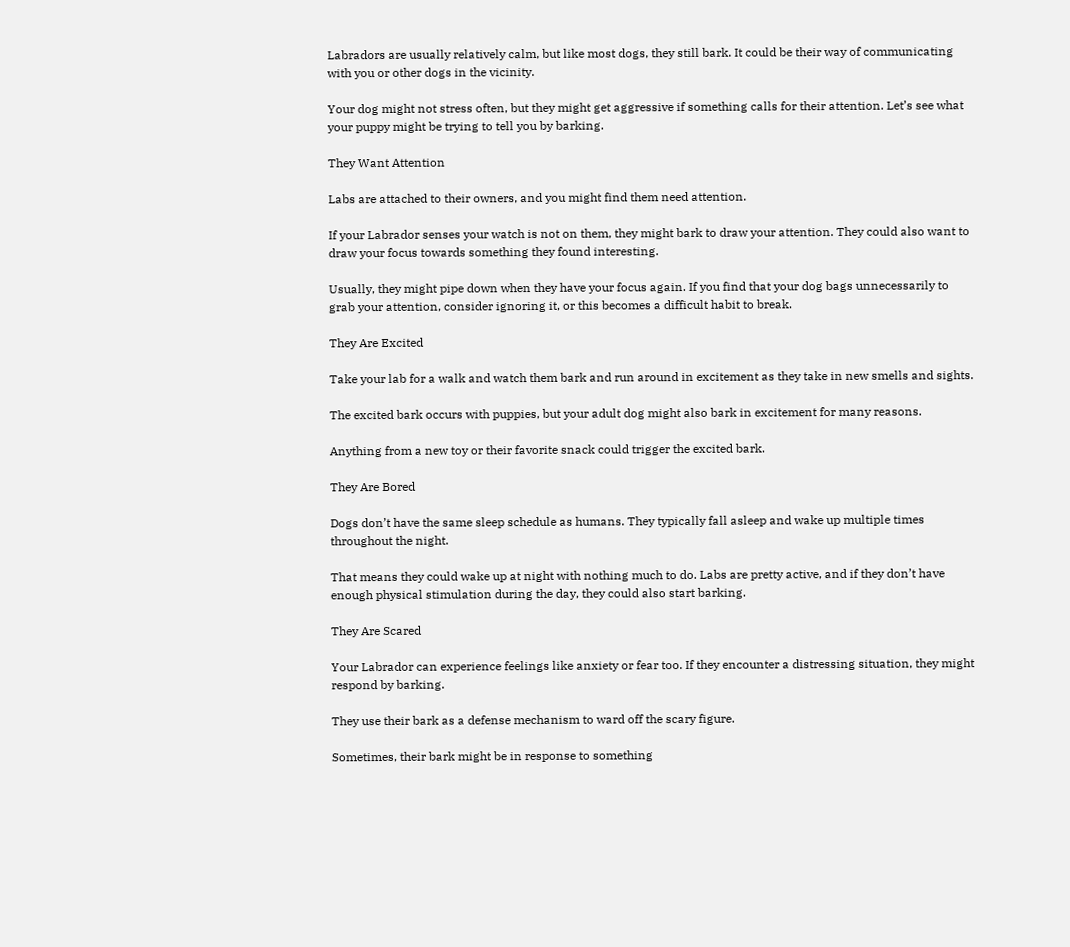Labradors are usually relatively calm, but like most dogs, they still bark. It could be their way of communicating with you or other dogs in the vicinity.

Your dog might not stress often, but they might get aggressive if something calls for their attention. Let’s see what your puppy might be trying to tell you by barking.

They Want Attention

Labs are attached to their owners, and you might find them need attention.

If your Labrador senses your watch is not on them, they might bark to draw your attention. They could also want to draw your focus towards something they found interesting.

Usually, they might pipe down when they have your focus again. If you find that your dog bags unnecessarily to grab your attention, consider ignoring it, or this becomes a difficult habit to break.

They Are Excited

Take your lab for a walk and watch them bark and run around in excitement as they take in new smells and sights.

The excited bark occurs with puppies, but your adult dog might also bark in excitement for many reasons.

Anything from a new toy or their favorite snack could trigger the excited bark.

They Are Bored

Dogs don’t have the same sleep schedule as humans. They typically fall asleep and wake up multiple times throughout the night.

That means they could wake up at night with nothing much to do. Labs are pretty active, and if they don’t have enough physical stimulation during the day, they could also start barking.

They Are Scared

Your Labrador can experience feelings like anxiety or fear too. If they encounter a distressing situation, they might respond by barking.

They use their bark as a defense mechanism to ward off the scary figure.

Sometimes, their bark might be in response to something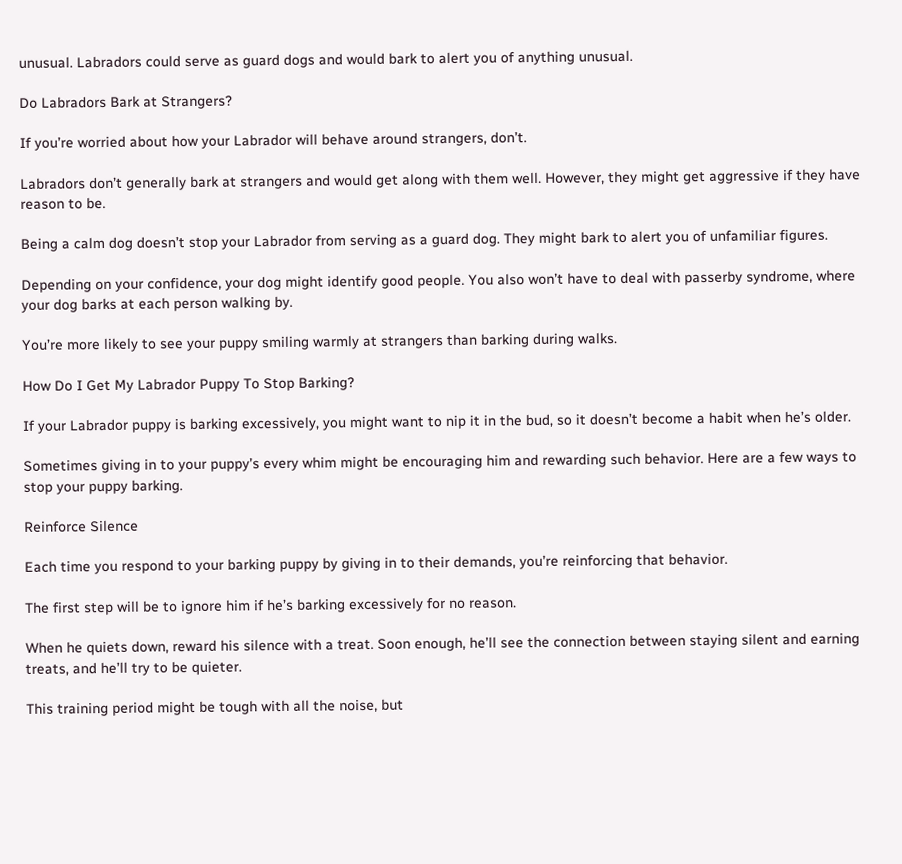unusual. Labradors could serve as guard dogs and would bark to alert you of anything unusual.

Do Labradors Bark at Strangers?

If you’re worried about how your Labrador will behave around strangers, don’t.

Labradors don’t generally bark at strangers and would get along with them well. However, they might get aggressive if they have reason to be.

Being a calm dog doesn’t stop your Labrador from serving as a guard dog. They might bark to alert you of unfamiliar figures.

Depending on your confidence, your dog might identify good people. You also won’t have to deal with passerby syndrome, where your dog barks at each person walking by.

You’re more likely to see your puppy smiling warmly at strangers than barking during walks.

How Do I Get My Labrador Puppy To Stop Barking?

If your Labrador puppy is barking excessively, you might want to nip it in the bud, so it doesn’t become a habit when he’s older.

Sometimes giving in to your puppy’s every whim might be encouraging him and rewarding such behavior. Here are a few ways to stop your puppy barking.

Reinforce Silence

Each time you respond to your barking puppy by giving in to their demands, you’re reinforcing that behavior.

The first step will be to ignore him if he’s barking excessively for no reason.

When he quiets down, reward his silence with a treat. Soon enough, he’ll see the connection between staying silent and earning treats, and he’ll try to be quieter.

This training period might be tough with all the noise, but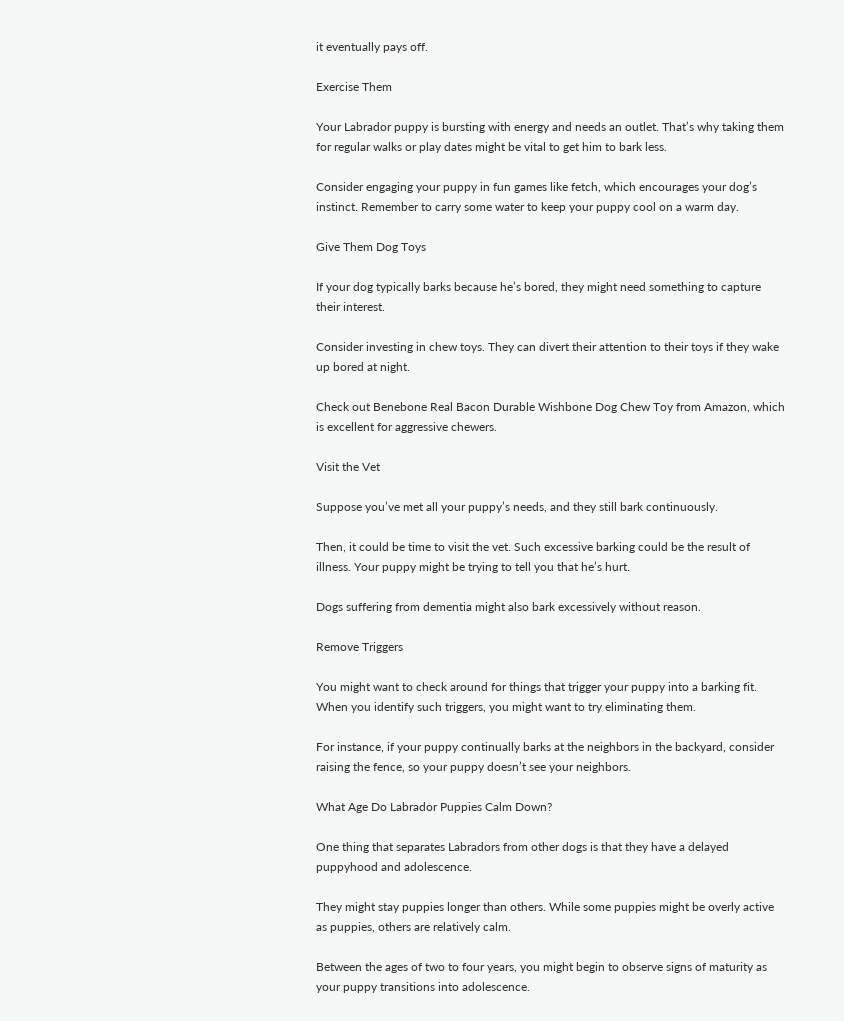it eventually pays off.

Exercise Them

Your Labrador puppy is bursting with energy and needs an outlet. That’s why taking them for regular walks or play dates might be vital to get him to bark less.

Consider engaging your puppy in fun games like fetch, which encourages your dog’s instinct. Remember to carry some water to keep your puppy cool on a warm day.

Give Them Dog Toys

If your dog typically barks because he’s bored, they might need something to capture their interest.

Consider investing in chew toys. They can divert their attention to their toys if they wake up bored at night.

Check out Benebone Real Bacon Durable Wishbone Dog Chew Toy from Amazon, which is excellent for aggressive chewers.

Visit the Vet

Suppose you’ve met all your puppy’s needs, and they still bark continuously.

Then, it could be time to visit the vet. Such excessive barking could be the result of illness. Your puppy might be trying to tell you that he’s hurt.

Dogs suffering from dementia might also bark excessively without reason.

Remove Triggers

You might want to check around for things that trigger your puppy into a barking fit. When you identify such triggers, you might want to try eliminating them.

For instance, if your puppy continually barks at the neighbors in the backyard, consider raising the fence, so your puppy doesn’t see your neighbors.

What Age Do Labrador Puppies Calm Down?

One thing that separates Labradors from other dogs is that they have a delayed puppyhood and adolescence.

They might stay puppies longer than others. While some puppies might be overly active as puppies, others are relatively calm.

Between the ages of two to four years, you might begin to observe signs of maturity as your puppy transitions into adolescence.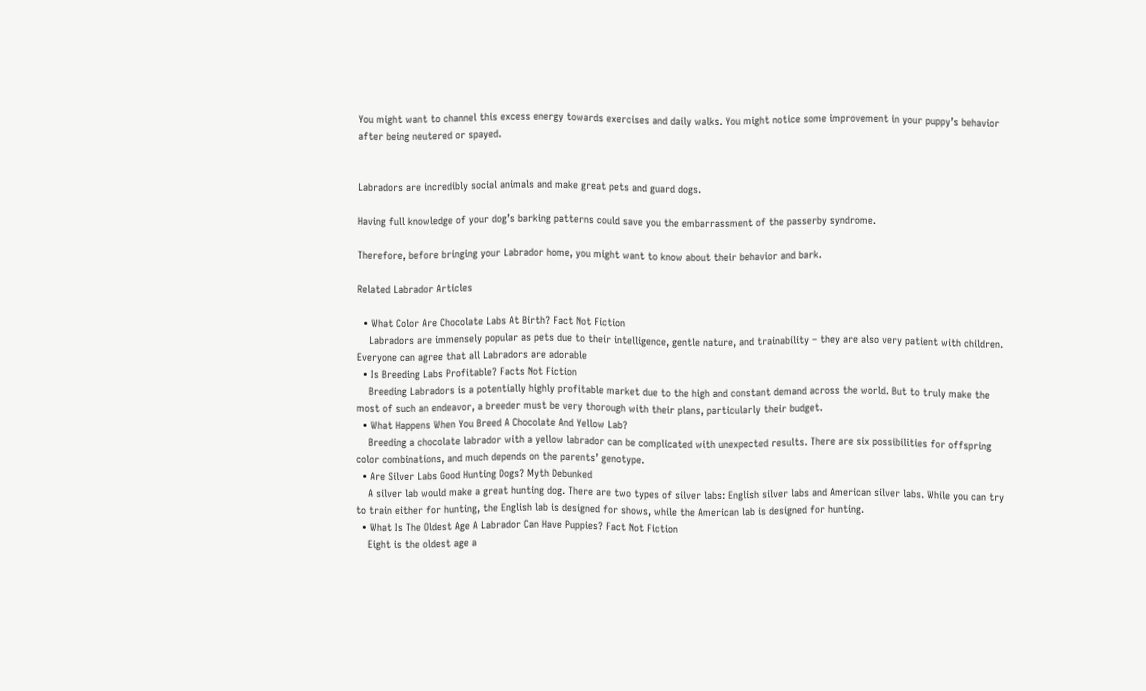You might want to channel this excess energy towards exercises and daily walks. You might notice some improvement in your puppy’s behavior after being neutered or spayed.


Labradors are incredibly social animals and make great pets and guard dogs.

Having full knowledge of your dog’s barking patterns could save you the embarrassment of the passerby syndrome.

Therefore, before bringing your Labrador home, you might want to know about their behavior and bark.

Related Labrador Articles

  • What Color Are Chocolate Labs At Birth? Fact Not Fiction
    Labradors are immensely popular as pets due to their intelligence, gentle nature, and trainability – they are also very patient with children. Everyone can agree that all Labradors are adorable
  • Is Breeding Labs Profitable? Facts Not Fiction
    Breeding Labradors is a potentially highly profitable market due to the high and constant demand across the world. But to truly make the most of such an endeavor, a breeder must be very thorough with their plans, particularly their budget.
  • What Happens When You Breed A Chocolate And Yellow Lab?
    Breeding a chocolate labrador with a yellow labrador can be complicated with unexpected results. There are six possibilities for offspring color combinations, and much depends on the parents’ genotype.
  • Are Silver Labs Good Hunting Dogs? Myth Debunked
    A silver lab would make a great hunting dog. There are two types of silver labs: English silver labs and American silver labs. While you can try to train either for hunting, the English lab is designed for shows, while the American lab is designed for hunting.
  • What Is The Oldest Age A Labrador Can Have Puppies? Fact Not Fiction
    Eight is the oldest age a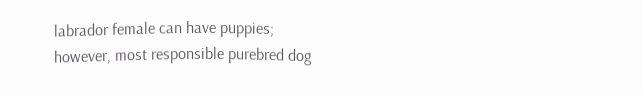labrador female can have puppies; however, most responsible purebred dog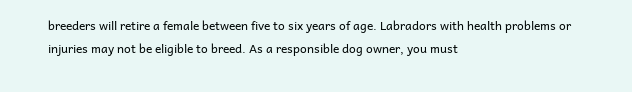breeders will retire a female between five to six years of age. Labradors with health problems or injuries may not be eligible to breed. As a responsible dog owner, you must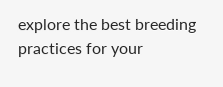explore the best breeding practices for your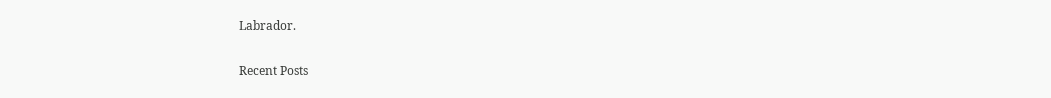Labrador.

Recent Posts